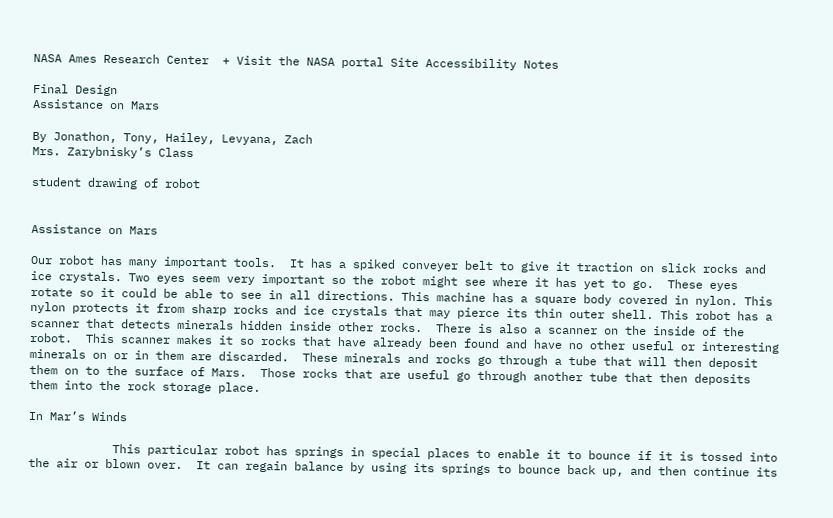NASA Ames Research Center  + Visit the NASA portal Site Accessibility Notes

Final Design
Assistance on Mars

By Jonathon, Tony, Hailey, Levyana, Zach
Mrs. Zarybnisky’s Class

student drawing of robot


Assistance on Mars

Our robot has many important tools.  It has a spiked conveyer belt to give it traction on slick rocks and ice crystals. Two eyes seem very important so the robot might see where it has yet to go.  These eyes rotate so it could be able to see in all directions. This machine has a square body covered in nylon. This nylon protects it from sharp rocks and ice crystals that may pierce its thin outer shell. This robot has a scanner that detects minerals hidden inside other rocks.  There is also a scanner on the inside of the robot.  This scanner makes it so rocks that have already been found and have no other useful or interesting minerals on or in them are discarded.  These minerals and rocks go through a tube that will then deposit them on to the surface of Mars.  Those rocks that are useful go through another tube that then deposits them into the rock storage place.

In Mar’s Winds

            This particular robot has springs in special places to enable it to bounce if it is tossed into the air or blown over.  It can regain balance by using its springs to bounce back up, and then continue its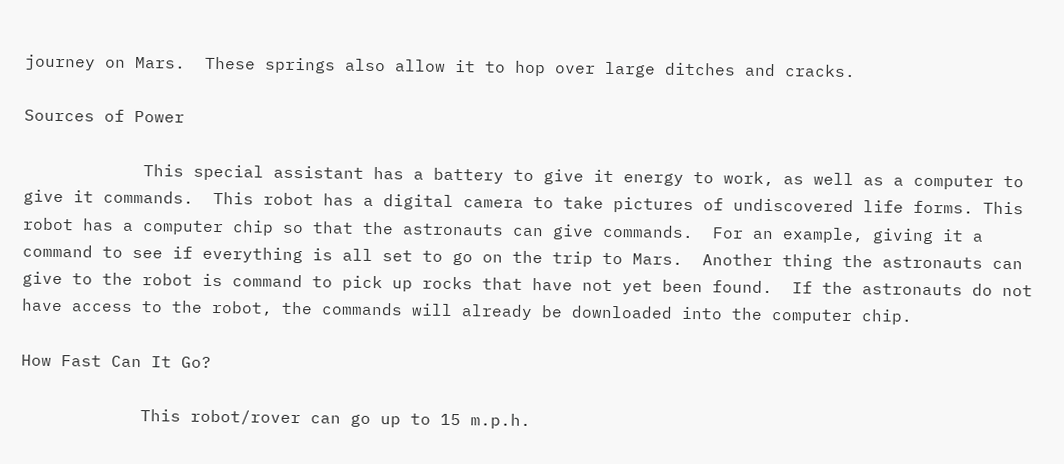journey on Mars.  These springs also allow it to hop over large ditches and cracks.

Sources of Power

            This special assistant has a battery to give it energy to work, as well as a computer to give it commands.  This robot has a digital camera to take pictures of undiscovered life forms. This robot has a computer chip so that the astronauts can give commands.  For an example, giving it a command to see if everything is all set to go on the trip to Mars.  Another thing the astronauts can give to the robot is command to pick up rocks that have not yet been found.  If the astronauts do not have access to the robot, the commands will already be downloaded into the computer chip.

How Fast Can It Go?

            This robot/rover can go up to 15 m.p.h.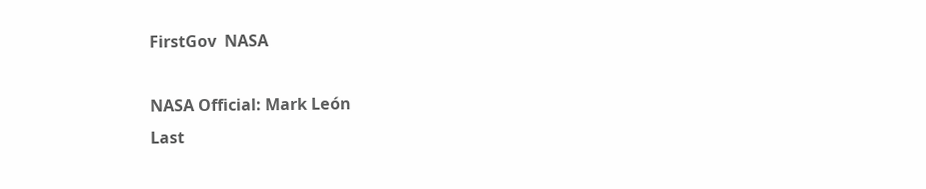FirstGov  NASA

NASA Official: Mark León
Last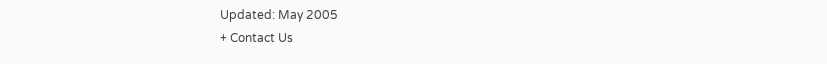Updated: May 2005
+ Contact Us